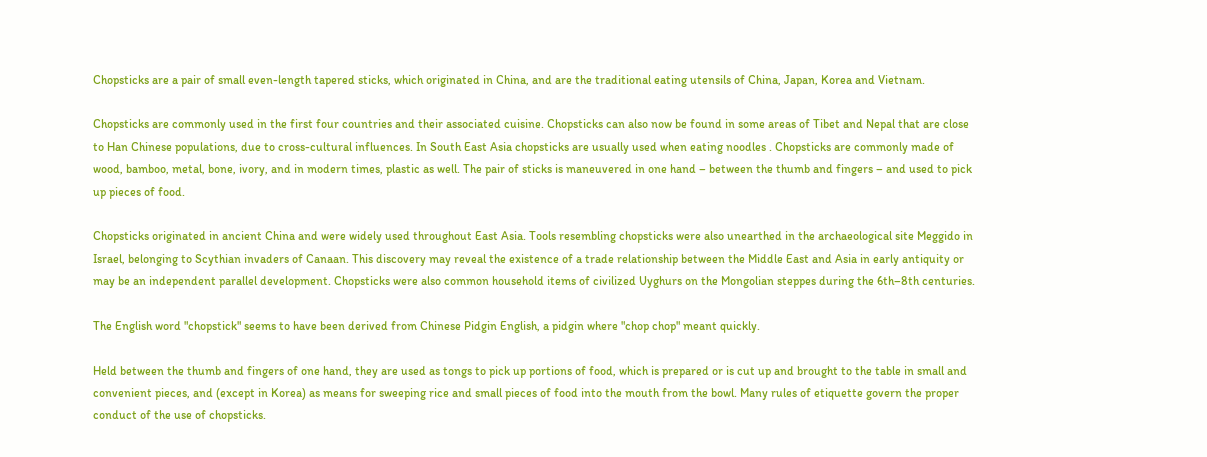Chopsticks are a pair of small even-length tapered sticks, which originated in China, and are the traditional eating utensils of China, Japan, Korea and Vietnam.

Chopsticks are commonly used in the first four countries and their associated cuisine. Chopsticks can also now be found in some areas of Tibet and Nepal that are close to Han Chinese populations, due to cross-cultural influences. In South East Asia chopsticks are usually used when eating noodles . Chopsticks are commonly made of wood, bamboo, metal, bone, ivory, and in modern times, plastic as well. The pair of sticks is maneuvered in one hand – between the thumb and fingers – and used to pick up pieces of food.

Chopsticks originated in ancient China and were widely used throughout East Asia. Tools resembling chopsticks were also unearthed in the archaeological site Meggido in Israel, belonging to Scythian invaders of Canaan. This discovery may reveal the existence of a trade relationship between the Middle East and Asia in early antiquity or may be an independent parallel development. Chopsticks were also common household items of civilized Uyghurs on the Mongolian steppes during the 6th–8th centuries.

The English word "chopstick" seems to have been derived from Chinese Pidgin English, a pidgin where "chop chop" meant quickly.

Held between the thumb and fingers of one hand, they are used as tongs to pick up portions of food, which is prepared or is cut up and brought to the table in small and convenient pieces, and (except in Korea) as means for sweeping rice and small pieces of food into the mouth from the bowl. Many rules of etiquette govern the proper conduct of the use of chopsticks.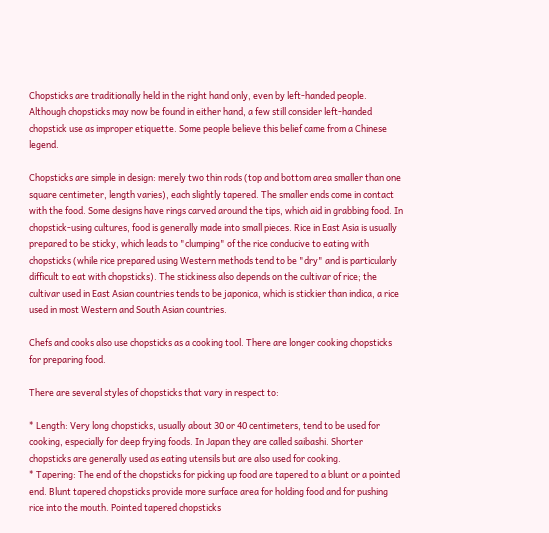Chopsticks are traditionally held in the right hand only, even by left-handed people. Although chopsticks may now be found in either hand, a few still consider left-handed chopstick use as improper etiquette. Some people believe this belief came from a Chinese legend.

Chopsticks are simple in design: merely two thin rods (top and bottom area smaller than one square centimeter, length varies), each slightly tapered. The smaller ends come in contact with the food. Some designs have rings carved around the tips, which aid in grabbing food. In chopstick-using cultures, food is generally made into small pieces. Rice in East Asia is usually prepared to be sticky, which leads to "clumping" of the rice conducive to eating with chopsticks (while rice prepared using Western methods tend to be "dry" and is particularly difficult to eat with chopsticks). The stickiness also depends on the cultivar of rice; the cultivar used in East Asian countries tends to be japonica, which is stickier than indica, a rice used in most Western and South Asian countries.

Chefs and cooks also use chopsticks as a cooking tool. There are longer cooking chopsticks for preparing food.

There are several styles of chopsticks that vary in respect to:

* Length: Very long chopsticks, usually about 30 or 40 centimeters, tend to be used for cooking, especially for deep frying foods. In Japan they are called saibashi. Shorter chopsticks are generally used as eating utensils but are also used for cooking.
* Tapering: The end of the chopsticks for picking up food are tapered to a blunt or a pointed end. Blunt tapered chopsticks provide more surface area for holding food and for pushing rice into the mouth. Pointed tapered chopsticks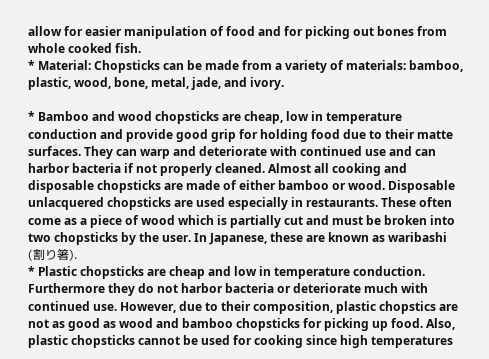allow for easier manipulation of food and for picking out bones from whole cooked fish.
* Material: Chopsticks can be made from a variety of materials: bamboo, plastic, wood, bone, metal, jade, and ivory.

* Bamboo and wood chopsticks are cheap, low in temperature conduction and provide good grip for holding food due to their matte surfaces. They can warp and deteriorate with continued use and can harbor bacteria if not properly cleaned. Almost all cooking and disposable chopsticks are made of either bamboo or wood. Disposable unlacquered chopsticks are used especially in restaurants. These often come as a piece of wood which is partially cut and must be broken into two chopsticks by the user. In Japanese, these are known as waribashi (割り箸).
* Plastic chopsticks are cheap and low in temperature conduction. Furthermore they do not harbor bacteria or deteriorate much with continued use. However, due to their composition, plastic chopstics are not as good as wood and bamboo chopsticks for picking up food. Also, plastic chopsticks cannot be used for cooking since high temperatures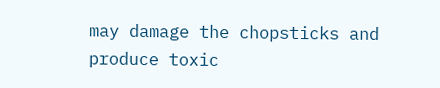may damage the chopsticks and produce toxic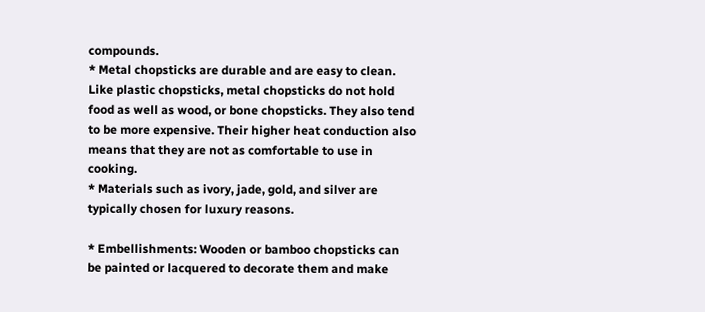compounds.
* Metal chopsticks are durable and are easy to clean. Like plastic chopsticks, metal chopsticks do not hold food as well as wood, or bone chopsticks. They also tend to be more expensive. Their higher heat conduction also means that they are not as comfortable to use in cooking.
* Materials such as ivory, jade, gold, and silver are typically chosen for luxury reasons.

* Embellishments: Wooden or bamboo chopsticks can be painted or lacquered to decorate them and make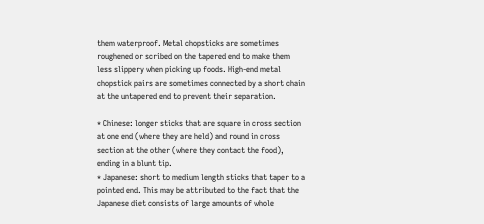them waterproof. Metal chopsticks are sometimes roughened or scribed on the tapered end to make them less slippery when picking up foods. High-end metal chopstick pairs are sometimes connected by a short chain at the untapered end to prevent their separation.

* Chinese: longer sticks that are square in cross section at one end (where they are held) and round in cross section at the other (where they contact the food), ending in a blunt tip.
* Japanese: short to medium length sticks that taper to a pointed end. This may be attributed to the fact that the Japanese diet consists of large amounts of whole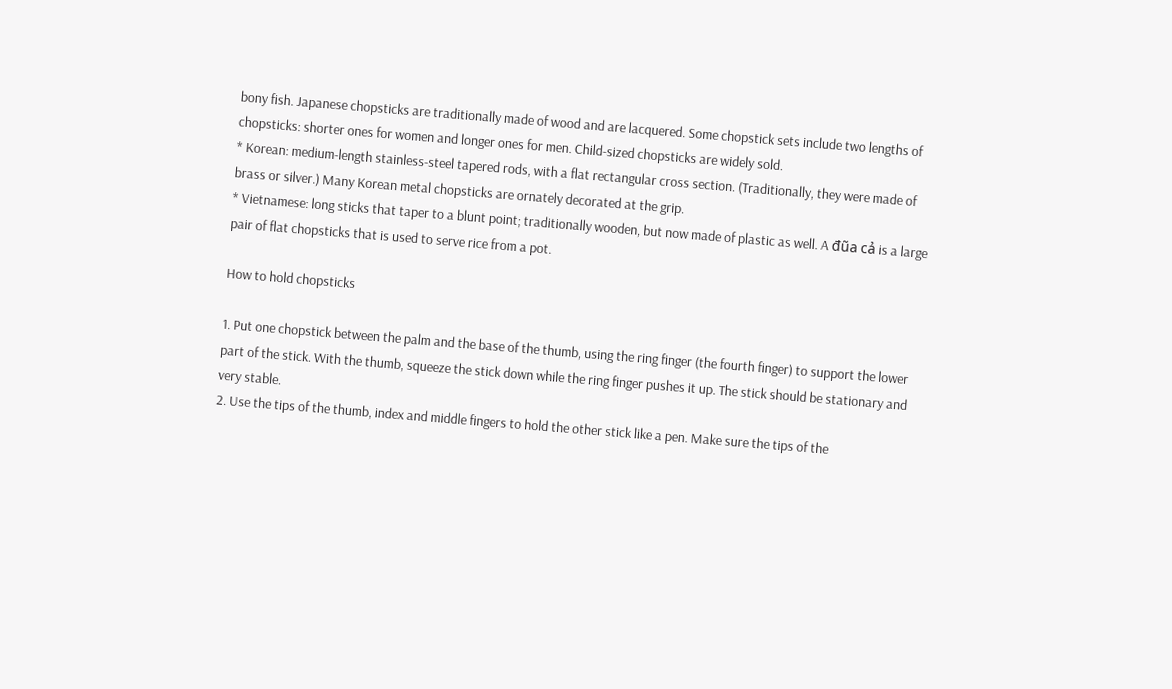bony fish. Japanese chopsticks are traditionally made of wood and are lacquered. Some chopstick sets include two lengths of chopsticks: shorter ones for women and longer ones for men. Child-sized chopsticks are widely sold.
* Korean: medium-length stainless-steel tapered rods, with a flat rectangular cross section. (Traditionally, they were made of brass or silver.) Many Korean metal chopsticks are ornately decorated at the grip.
* Vietnamese: long sticks that taper to a blunt point; traditionally wooden, but now made of plastic as well. A đũa cả is a large pair of flat chopsticks that is used to serve rice from a pot.

How to hold chopsticks

1. Put one chopstick between the palm and the base of the thumb, using the ring finger (the fourth finger) to support the lower part of the stick. With the thumb, squeeze the stick down while the ring finger pushes it up. The stick should be stationary and very stable.
2. Use the tips of the thumb, index and middle fingers to hold the other stick like a pen. Make sure the tips of the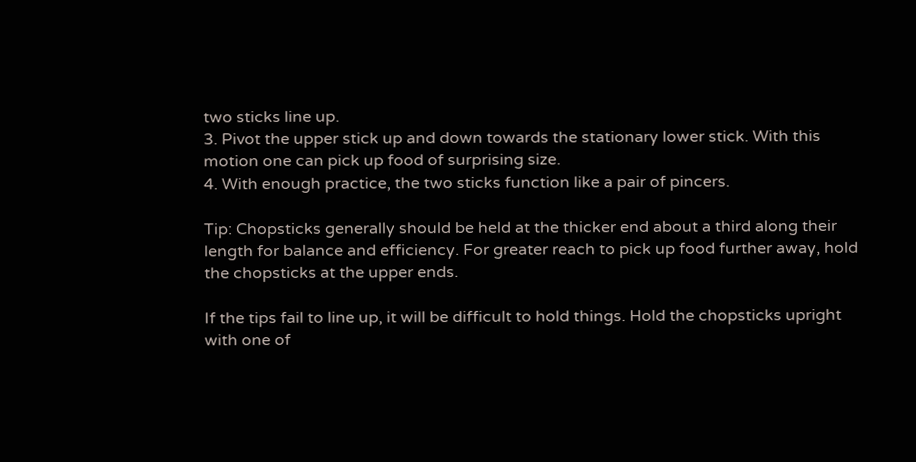two sticks line up.
3. Pivot the upper stick up and down towards the stationary lower stick. With this motion one can pick up food of surprising size.
4. With enough practice, the two sticks function like a pair of pincers.

Tip: Chopsticks generally should be held at the thicker end about a third along their length for balance and efficiency. For greater reach to pick up food further away, hold the chopsticks at the upper ends.

If the tips fail to line up, it will be difficult to hold things. Hold the chopsticks upright with one of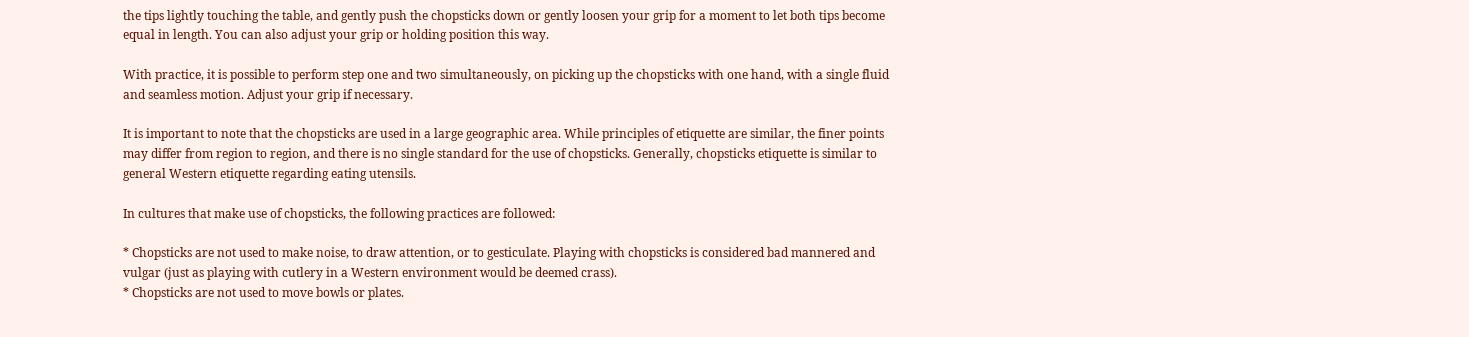the tips lightly touching the table, and gently push the chopsticks down or gently loosen your grip for a moment to let both tips become equal in length. You can also adjust your grip or holding position this way.

With practice, it is possible to perform step one and two simultaneously, on picking up the chopsticks with one hand, with a single fluid and seamless motion. Adjust your grip if necessary.

It is important to note that the chopsticks are used in a large geographic area. While principles of etiquette are similar, the finer points may differ from region to region, and there is no single standard for the use of chopsticks. Generally, chopsticks etiquette is similar to general Western etiquette regarding eating utensils.

In cultures that make use of chopsticks, the following practices are followed:

* Chopsticks are not used to make noise, to draw attention, or to gesticulate. Playing with chopsticks is considered bad mannered and vulgar (just as playing with cutlery in a Western environment would be deemed crass).
* Chopsticks are not used to move bowls or plates.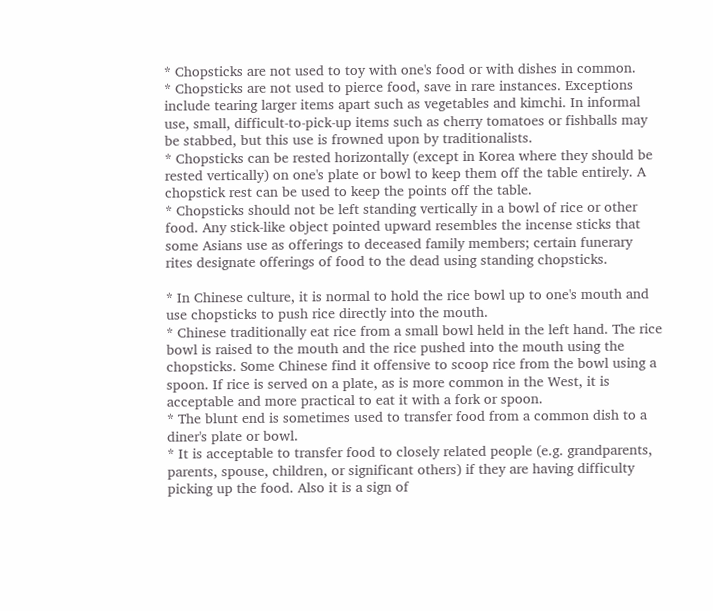* Chopsticks are not used to toy with one's food or with dishes in common.
* Chopsticks are not used to pierce food, save in rare instances. Exceptions include tearing larger items apart such as vegetables and kimchi. In informal use, small, difficult-to-pick-up items such as cherry tomatoes or fishballs may be stabbed, but this use is frowned upon by traditionalists.
* Chopsticks can be rested horizontally (except in Korea where they should be rested vertically) on one's plate or bowl to keep them off the table entirely. A chopstick rest can be used to keep the points off the table.
* Chopsticks should not be left standing vertically in a bowl of rice or other food. Any stick-like object pointed upward resembles the incense sticks that some Asians use as offerings to deceased family members; certain funerary rites designate offerings of food to the dead using standing chopsticks.

* In Chinese culture, it is normal to hold the rice bowl up to one's mouth and use chopsticks to push rice directly into the mouth.
* Chinese traditionally eat rice from a small bowl held in the left hand. The rice bowl is raised to the mouth and the rice pushed into the mouth using the chopsticks. Some Chinese find it offensive to scoop rice from the bowl using a spoon. If rice is served on a plate, as is more common in the West, it is acceptable and more practical to eat it with a fork or spoon.
* The blunt end is sometimes used to transfer food from a common dish to a diner's plate or bowl.
* It is acceptable to transfer food to closely related people (e.g. grandparents, parents, spouse, children, or significant others) if they are having difficulty picking up the food. Also it is a sign of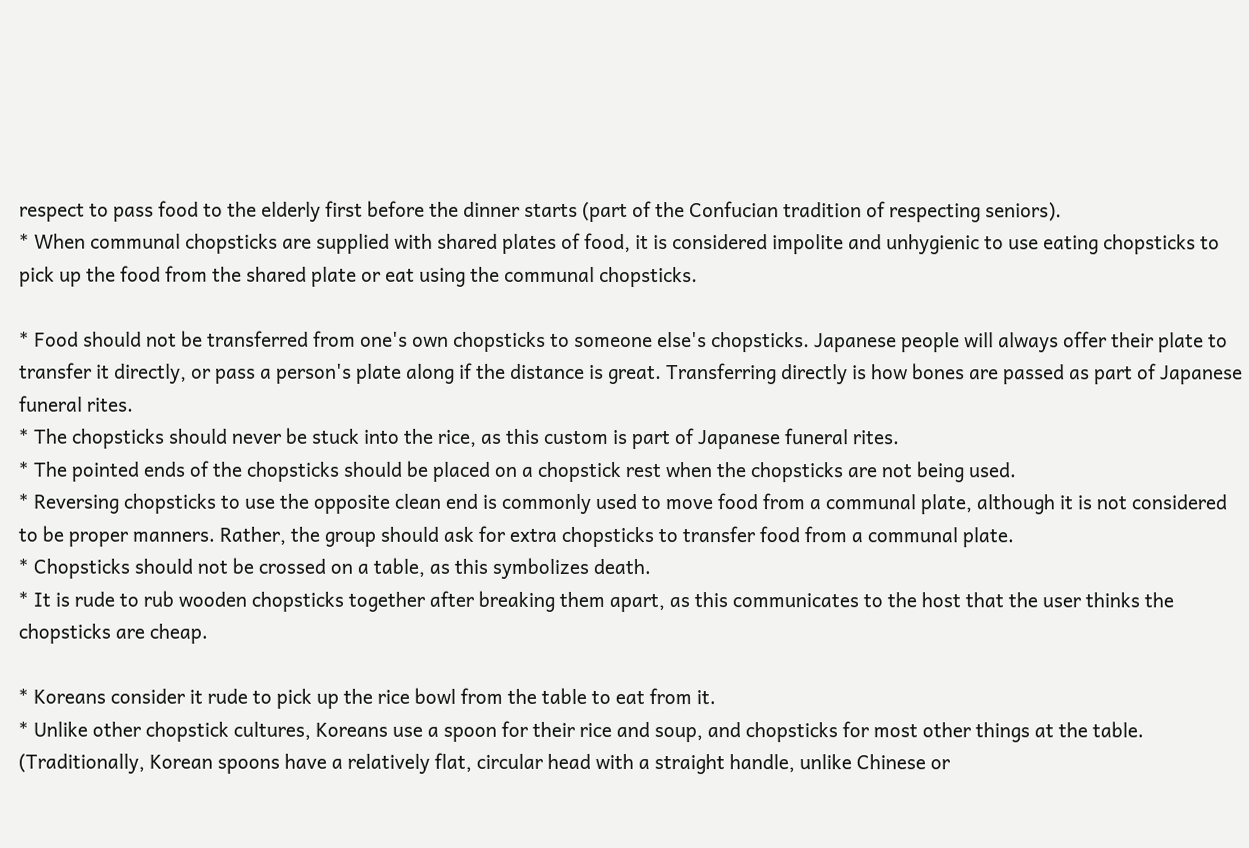respect to pass food to the elderly first before the dinner starts (part of the Confucian tradition of respecting seniors).
* When communal chopsticks are supplied with shared plates of food, it is considered impolite and unhygienic to use eating chopsticks to pick up the food from the shared plate or eat using the communal chopsticks.

* Food should not be transferred from one's own chopsticks to someone else's chopsticks. Japanese people will always offer their plate to transfer it directly, or pass a person's plate along if the distance is great. Transferring directly is how bones are passed as part of Japanese funeral rites.
* The chopsticks should never be stuck into the rice, as this custom is part of Japanese funeral rites.
* The pointed ends of the chopsticks should be placed on a chopstick rest when the chopsticks are not being used.
* Reversing chopsticks to use the opposite clean end is commonly used to move food from a communal plate, although it is not considered to be proper manners. Rather, the group should ask for extra chopsticks to transfer food from a communal plate.
* Chopsticks should not be crossed on a table, as this symbolizes death.
* It is rude to rub wooden chopsticks together after breaking them apart, as this communicates to the host that the user thinks the chopsticks are cheap.

* Koreans consider it rude to pick up the rice bowl from the table to eat from it.
* Unlike other chopstick cultures, Koreans use a spoon for their rice and soup, and chopsticks for most other things at the table. (Traditionally, Korean spoons have a relatively flat, circular head with a straight handle, unlike Chinese or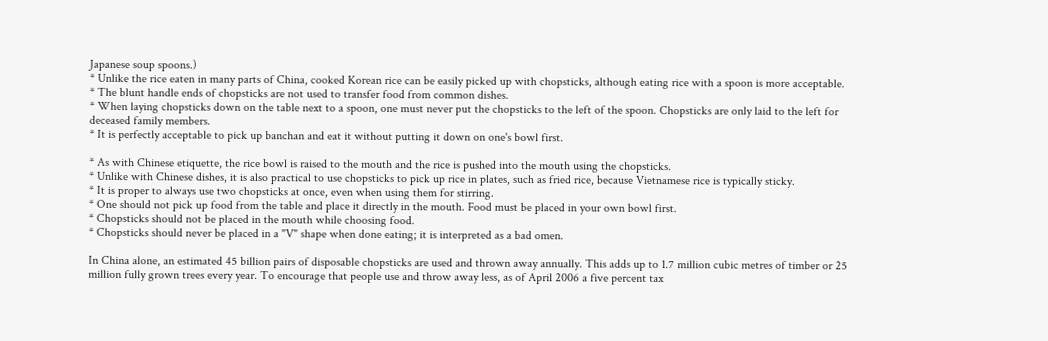Japanese soup spoons.)
* Unlike the rice eaten in many parts of China, cooked Korean rice can be easily picked up with chopsticks, although eating rice with a spoon is more acceptable.
* The blunt handle ends of chopsticks are not used to transfer food from common dishes.
* When laying chopsticks down on the table next to a spoon, one must never put the chopsticks to the left of the spoon. Chopsticks are only laid to the left for deceased family members.
* It is perfectly acceptable to pick up banchan and eat it without putting it down on one's bowl first.

* As with Chinese etiquette, the rice bowl is raised to the mouth and the rice is pushed into the mouth using the chopsticks.
* Unlike with Chinese dishes, it is also practical to use chopsticks to pick up rice in plates, such as fried rice, because Vietnamese rice is typically sticky.
* It is proper to always use two chopsticks at once, even when using them for stirring.
* One should not pick up food from the table and place it directly in the mouth. Food must be placed in your own bowl first.
* Chopsticks should not be placed in the mouth while choosing food.
* Chopsticks should never be placed in a "V" shape when done eating; it is interpreted as a bad omen.

In China alone, an estimated 45 billion pairs of disposable chopsticks are used and thrown away annually. This adds up to 1.7 million cubic metres of timber or 25 million fully grown trees every year. To encourage that people use and throw away less, as of April 2006 a five percent tax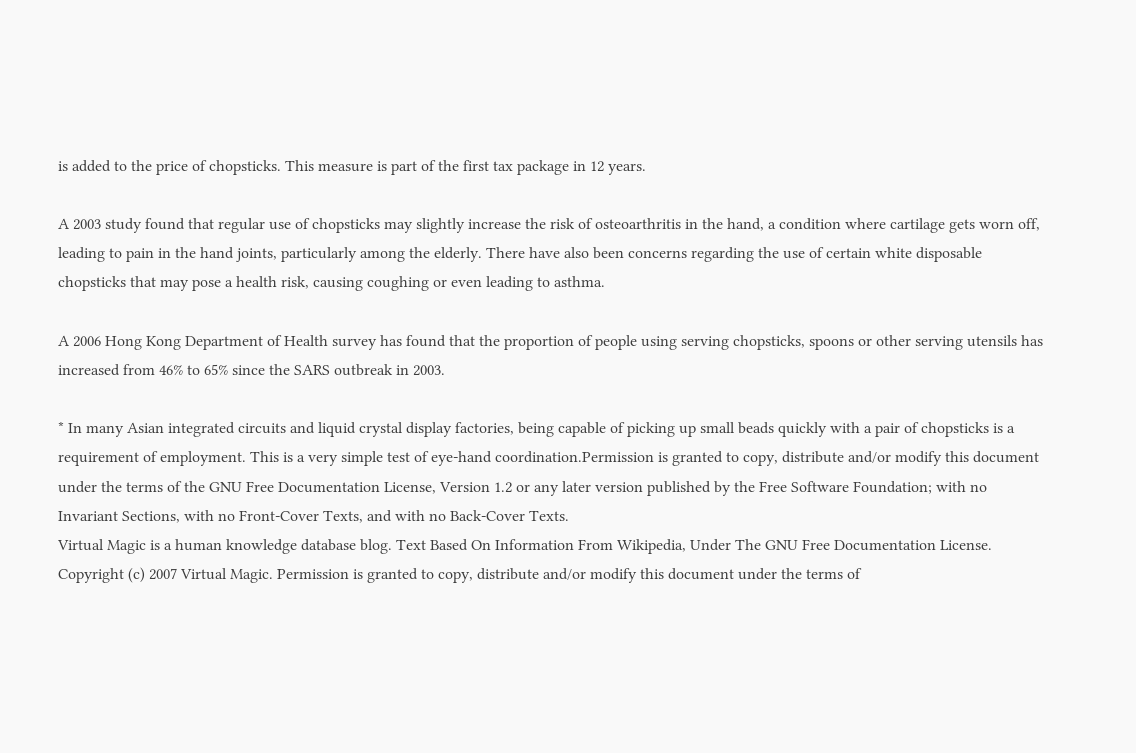is added to the price of chopsticks. This measure is part of the first tax package in 12 years.

A 2003 study found that regular use of chopsticks may slightly increase the risk of osteoarthritis in the hand, a condition where cartilage gets worn off, leading to pain in the hand joints, particularly among the elderly. There have also been concerns regarding the use of certain white disposable chopsticks that may pose a health risk, causing coughing or even leading to asthma.

A 2006 Hong Kong Department of Health survey has found that the proportion of people using serving chopsticks, spoons or other serving utensils has increased from 46% to 65% since the SARS outbreak in 2003.

* In many Asian integrated circuits and liquid crystal display factories, being capable of picking up small beads quickly with a pair of chopsticks is a requirement of employment. This is a very simple test of eye-hand coordination.Permission is granted to copy, distribute and/or modify this document under the terms of the GNU Free Documentation License, Version 1.2 or any later version published by the Free Software Foundation; with no Invariant Sections, with no Front-Cover Texts, and with no Back-Cover Texts.
Virtual Magic is a human knowledge database blog. Text Based On Information From Wikipedia, Under The GNU Free Documentation License. Copyright (c) 2007 Virtual Magic. Permission is granted to copy, distribute and/or modify this document under the terms of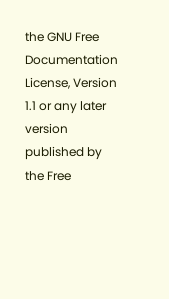the GNU Free Documentation License, Version 1.1 or any later version published by the Free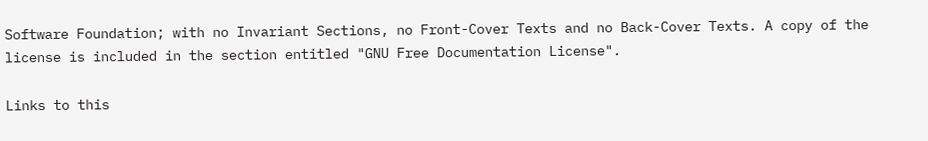Software Foundation; with no Invariant Sections, no Front-Cover Texts and no Back-Cover Texts. A copy of the license is included in the section entitled "GNU Free Documentation License".

Links to this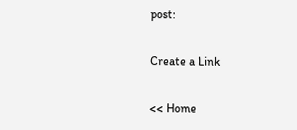post:

Create a Link

<< Home